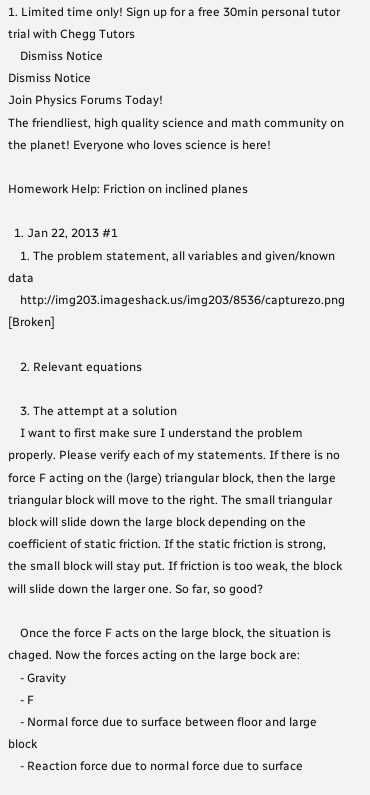1. Limited time only! Sign up for a free 30min personal tutor trial with Chegg Tutors
    Dismiss Notice
Dismiss Notice
Join Physics Forums Today!
The friendliest, high quality science and math community on the planet! Everyone who loves science is here!

Homework Help: Friction on inclined planes

  1. Jan 22, 2013 #1
    1. The problem statement, all variables and given/known data
    http://img203.imageshack.us/img203/8536/capturezo.png [Broken]

    2. Relevant equations

    3. The attempt at a solution
    I want to first make sure I understand the problem properly. Please verify each of my statements. If there is no force F acting on the (large) triangular block, then the large triangular block will move to the right. The small triangular block will slide down the large block depending on the coefficient of static friction. If the static friction is strong, the small block will stay put. If friction is too weak, the block will slide down the larger one. So far, so good?

    Once the force F acts on the large block, the situation is chaged. Now the forces acting on the large bock are:
    - Gravity
    - F
    - Normal force due to surface between floor and large block
    - Reaction force due to normal force due to surface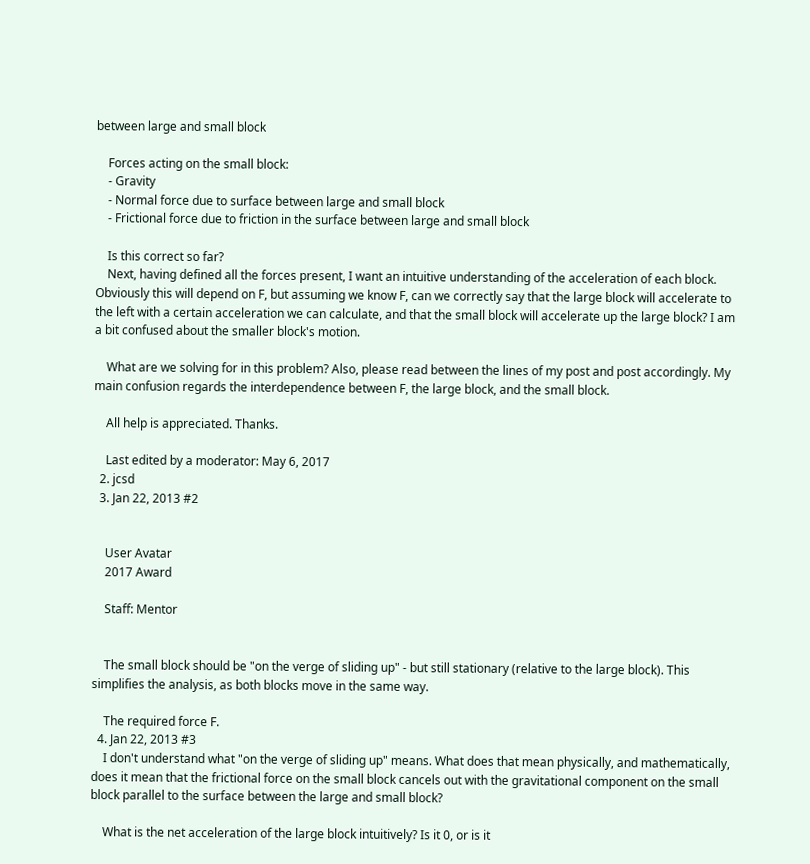between large and small block

    Forces acting on the small block:
    - Gravity
    - Normal force due to surface between large and small block
    - Frictional force due to friction in the surface between large and small block

    Is this correct so far?
    Next, having defined all the forces present, I want an intuitive understanding of the acceleration of each block. Obviously this will depend on F, but assuming we know F, can we correctly say that the large block will accelerate to the left with a certain acceleration we can calculate, and that the small block will accelerate up the large block? I am a bit confused about the smaller block's motion.

    What are we solving for in this problem? Also, please read between the lines of my post and post accordingly. My main confusion regards the interdependence between F, the large block, and the small block.

    All help is appreciated. Thanks.

    Last edited by a moderator: May 6, 2017
  2. jcsd
  3. Jan 22, 2013 #2


    User Avatar
    2017 Award

    Staff: Mentor


    The small block should be "on the verge of sliding up" - but still stationary (relative to the large block). This simplifies the analysis, as both blocks move in the same way.

    The required force F.
  4. Jan 22, 2013 #3
    I don't understand what "on the verge of sliding up" means. What does that mean physically, and mathematically, does it mean that the frictional force on the small block cancels out with the gravitational component on the small block parallel to the surface between the large and small block?

    What is the net acceleration of the large block intuitively? Is it 0, or is it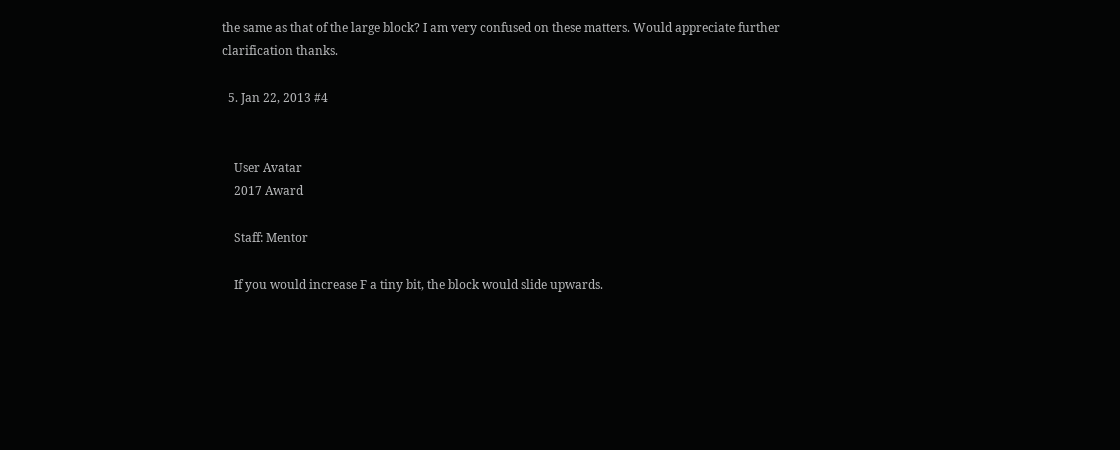the same as that of the large block? I am very confused on these matters. Would appreciate further clarification thanks.

  5. Jan 22, 2013 #4


    User Avatar
    2017 Award

    Staff: Mentor

    If you would increase F a tiny bit, the block would slide upwards.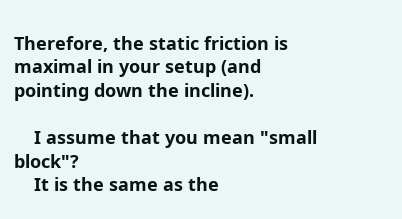Therefore, the static friction is maximal in your setup (and pointing down the incline).

    I assume that you mean "small block"?
    It is the same as the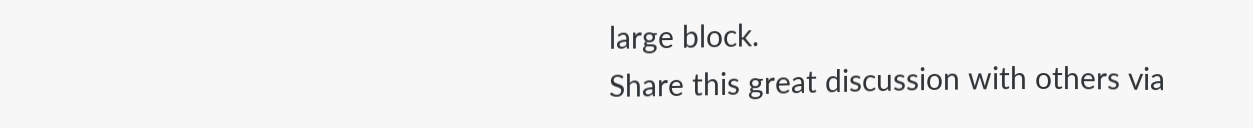large block.
Share this great discussion with others via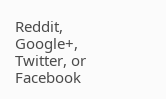Reddit, Google+, Twitter, or Facebook